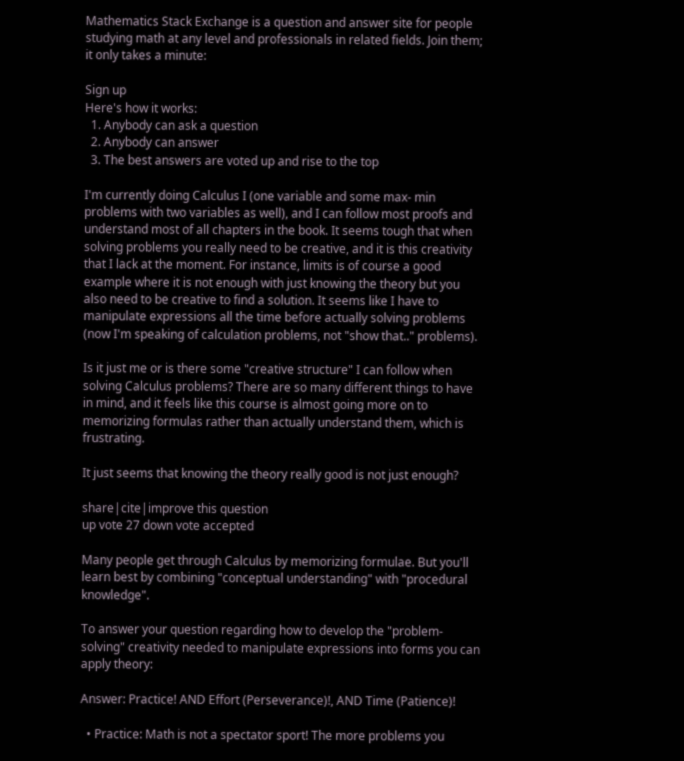Mathematics Stack Exchange is a question and answer site for people studying math at any level and professionals in related fields. Join them; it only takes a minute:

Sign up
Here's how it works:
  1. Anybody can ask a question
  2. Anybody can answer
  3. The best answers are voted up and rise to the top

I'm currently doing Calculus I (one variable and some max- min problems with two variables as well), and I can follow most proofs and understand most of all chapters in the book. It seems tough that when solving problems you really need to be creative, and it is this creativity that I lack at the moment. For instance, limits is of course a good example where it is not enough with just knowing the theory but you also need to be creative to find a solution. It seems like I have to manipulate expressions all the time before actually solving problems (now I'm speaking of calculation problems, not "show that.." problems).

Is it just me or is there some "creative structure" I can follow when solving Calculus problems? There are so many different things to have in mind, and it feels like this course is almost going more on to memorizing formulas rather than actually understand them, which is frustrating.

It just seems that knowing the theory really good is not just enough?

share|cite|improve this question
up vote 27 down vote accepted

Many people get through Calculus by memorizing formulae. But you'll learn best by combining "conceptual understanding" with "procedural knowledge".

To answer your question regarding how to develop the "problem-solving" creativity needed to manipulate expressions into forms you can apply theory:

Answer: Practice! AND Effort (Perseverance)!, AND Time (Patience)!

  • Practice: Math is not a spectator sport! The more problems you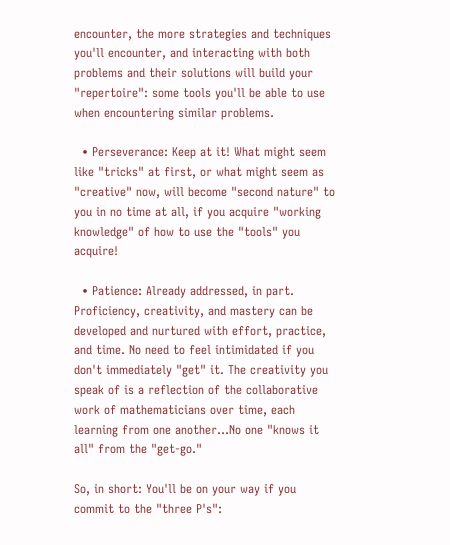encounter, the more strategies and techniques you'll encounter, and interacting with both problems and their solutions will build your "repertoire": some tools you'll be able to use when encountering similar problems.

  • Perseverance: Keep at it! What might seem like "tricks" at first, or what might seem as "creative" now, will become "second nature" to you in no time at all, if you acquire "working knowledge" of how to use the "tools" you acquire!

  • Patience: Already addressed, in part. Proficiency, creativity, and mastery can be developed and nurtured with effort, practice, and time. No need to feel intimidated if you don't immediately "get" it. The creativity you speak of is a reflection of the collaborative work of mathematicians over time, each learning from one another...No one "knows it all" from the "get-go."

So, in short: You'll be on your way if you commit to the "three P's":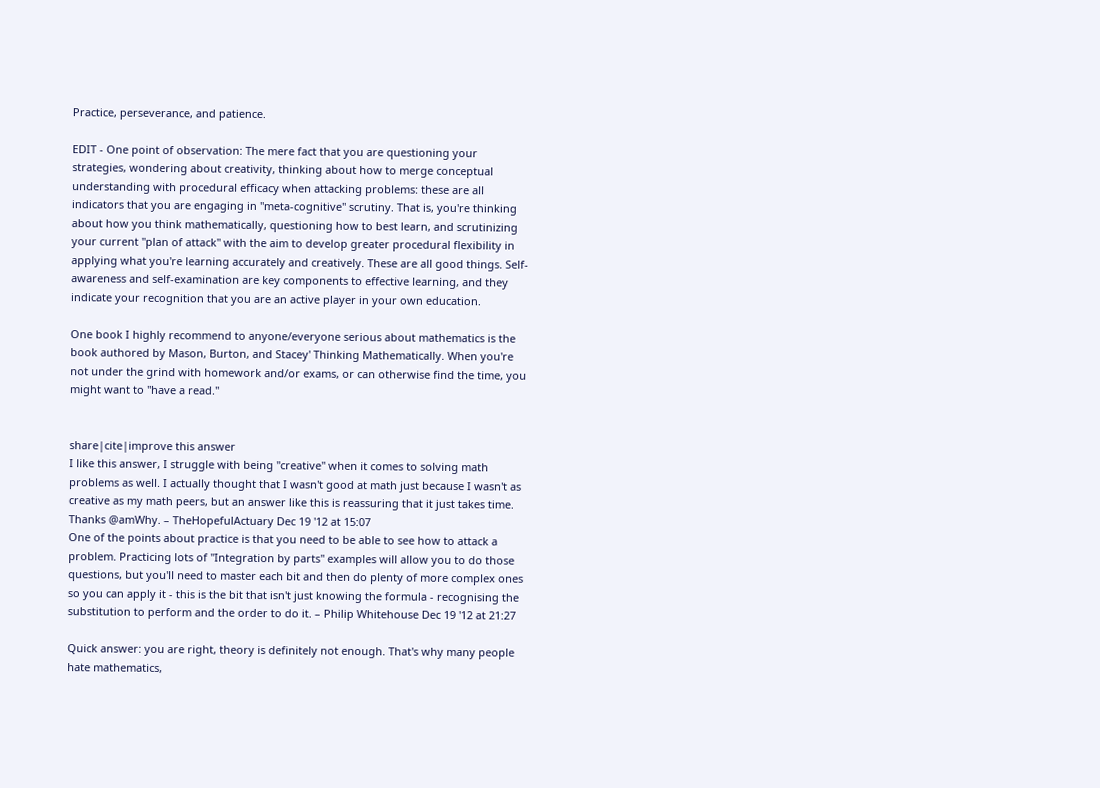Practice, perseverance, and patience.

EDIT - One point of observation: The mere fact that you are questioning your strategies, wondering about creativity, thinking about how to merge conceptual understanding with procedural efficacy when attacking problems: these are all indicators that you are engaging in "meta-cognitive" scrutiny. That is, you're thinking about how you think mathematically, questioning how to best learn, and scrutinizing your current "plan of attack" with the aim to develop greater procedural flexibility in applying what you're learning accurately and creatively. These are all good things. Self-awareness and self-examination are key components to effective learning, and they indicate your recognition that you are an active player in your own education.

One book I highly recommend to anyone/everyone serious about mathematics is the book authored by Mason, Burton, and Stacey' Thinking Mathematically. When you're not under the grind with homework and/or exams, or can otherwise find the time, you might want to "have a read."


share|cite|improve this answer
I like this answer, I struggle with being "creative" when it comes to solving math problems as well. I actually thought that I wasn't good at math just because I wasn't as creative as my math peers, but an answer like this is reassuring that it just takes time. Thanks @amWhy. – TheHopefulActuary Dec 19 '12 at 15:07
One of the points about practice is that you need to be able to see how to attack a problem. Practicing lots of "Integration by parts" examples will allow you to do those questions, but you'll need to master each bit and then do plenty of more complex ones so you can apply it - this is the bit that isn't just knowing the formula - recognising the substitution to perform and the order to do it. – Philip Whitehouse Dec 19 '12 at 21:27

Quick answer: you are right, theory is definitely not enough. That's why many people hate mathematics,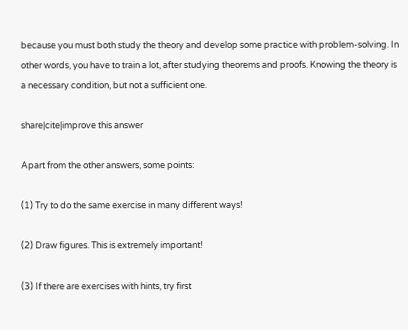because you must both study the theory and develop some practice with problem-solving. In other words, you have to train a lot, after studying theorems and proofs. Knowing the theory is a necessary condition, but not a sufficient one.

share|cite|improve this answer

Apart from the other answers, some points:

(1) Try to do the same exercise in many different ways!

(2) Draw figures. This is extremely important!

(3) If there are exercises with hints, try first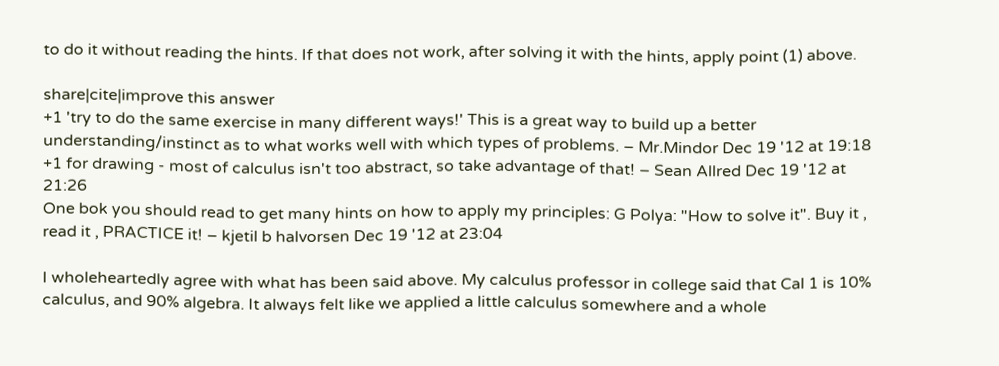to do it without reading the hints. If that does not work, after solving it with the hints, apply point (1) above.

share|cite|improve this answer
+1 'try to do the same exercise in many different ways!' This is a great way to build up a better understanding/instinct as to what works well with which types of problems. – Mr.Mindor Dec 19 '12 at 19:18
+1 for drawing - most of calculus isn't too abstract, so take advantage of that! – Sean Allred Dec 19 '12 at 21:26
One bok you should read to get many hints on how to apply my principles: G Polya: "How to solve it". Buy it , read it , PRACTICE it! – kjetil b halvorsen Dec 19 '12 at 23:04

I wholeheartedly agree with what has been said above. My calculus professor in college said that Cal 1 is 10% calculus, and 90% algebra. It always felt like we applied a little calculus somewhere and a whole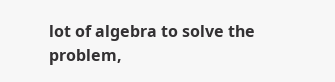lot of algebra to solve the problem,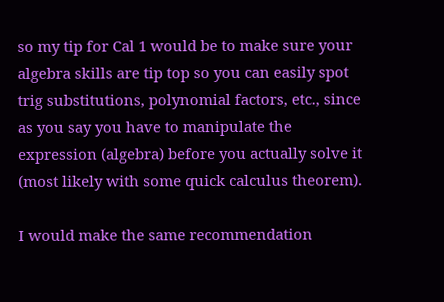so my tip for Cal 1 would be to make sure your algebra skills are tip top so you can easily spot trig substitutions, polynomial factors, etc., since as you say you have to manipulate the expression (algebra) before you actually solve it (most likely with some quick calculus theorem).

I would make the same recommendation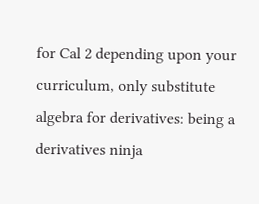for Cal 2 depending upon your curriculum, only substitute algebra for derivatives: being a derivatives ninja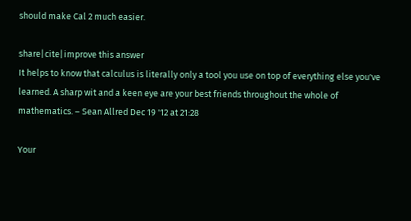should make Cal 2 much easier.

share|cite|improve this answer
It helps to know that calculus is literally only a tool you use on top of everything else you've learned. A sharp wit and a keen eye are your best friends throughout the whole of mathematics. – Sean Allred Dec 19 '12 at 21:28

Your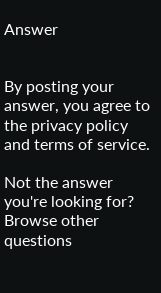Answer


By posting your answer, you agree to the privacy policy and terms of service.

Not the answer you're looking for? Browse other questions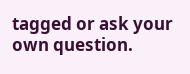tagged or ask your own question.